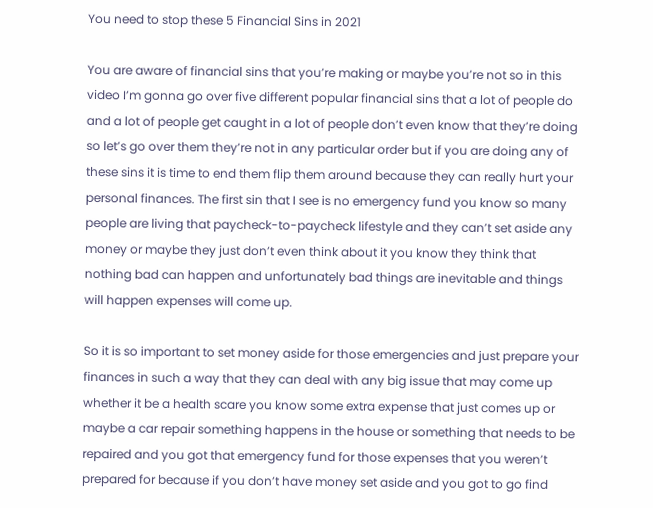You need to stop these 5 Financial Sins in 2021

You are aware of financial sins that you’re making or maybe you’re not so in this video I’m gonna go over five different popular financial sins that a lot of people do and a lot of people get caught in a lot of people don’t even know that they’re doing so let’s go over them they’re not in any particular order but if you are doing any of these sins it is time to end them flip them around because they can really hurt your personal finances. The first sin that I see is no emergency fund you know so many people are living that paycheck-to-paycheck lifestyle and they can’t set aside any money or maybe they just don’t even think about it you know they think that nothing bad can happen and unfortunately bad things are inevitable and things will happen expenses will come up.

So it is so important to set money aside for those emergencies and just prepare your finances in such a way that they can deal with any big issue that may come up whether it be a health scare you know some extra expense that just comes up or maybe a car repair something happens in the house or something that needs to be repaired and you got that emergency fund for those expenses that you weren’t prepared for because if you don’t have money set aside and you got to go find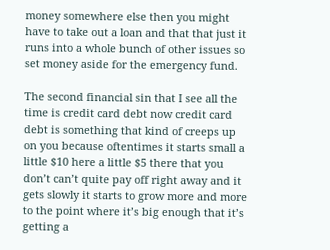money somewhere else then you might have to take out a loan and that that just it runs into a whole bunch of other issues so set money aside for the emergency fund.

The second financial sin that I see all the time is credit card debt now credit card debt is something that kind of creeps up on you because oftentimes it starts small a little $10 here a little $5 there that you don’t can’t quite pay off right away and it gets slowly it starts to grow more and more to the point where it’s big enough that it’s getting a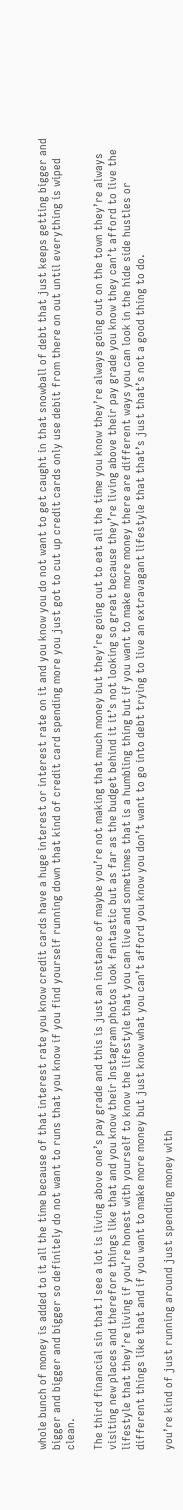whole bunch of money is added to it all the time because of that interest rate you know credit cards have a huge interest or interest rate on it and you know you do not want to get caught in that snowball of debt that just keeps getting bigger and bigger and bigger and bigger so definitely do not want to runs that you know if you find yourself running down that kind of credit card spending more you just got to cut up credit cards only use debit from there on out until everything is wiped clean.

The third financial sin that I see a lot is living above one’s pay grade and this is just an instance of maybe you’re not making that much money but they’re going out to eat all the time you know they’re always going out on the town they’re always visiting new places and therefore things like that and you know their Instagram photos look fantastic but as far as the budget behind it it’s not looking so great because they’re living above their pay grade you know they can’t afford to live the lifestyle that they’re living if you’re honest with yourself to know the lifestyle that you can live and sometimes that is a humbling thing but if you want to make more money there are different ways you can look in the hide side hustles or different things like that and if you want to make more money but just know what you can’t afford you know you don’t want to go into debt trying to live an extravagant lifestyle that that’s just that’s not a good thing to do.

you’re kind of just running around just spending money with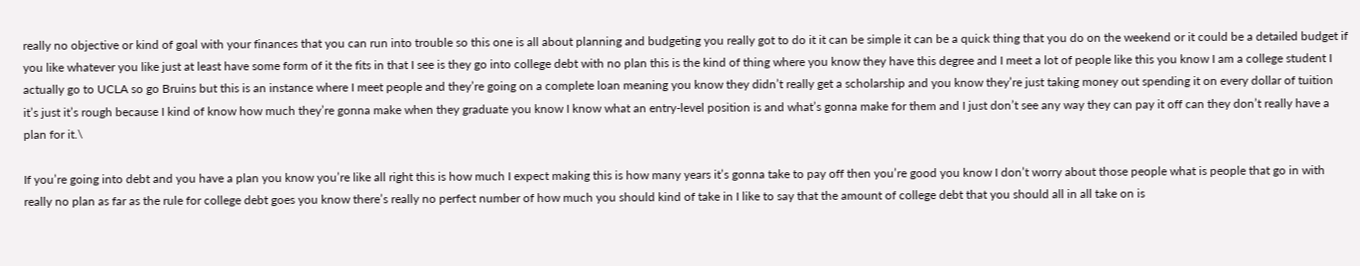really no objective or kind of goal with your finances that you can run into trouble so this one is all about planning and budgeting you really got to do it it can be simple it can be a quick thing that you do on the weekend or it could be a detailed budget if you like whatever you like just at least have some form of it the fits in that I see is they go into college debt with no plan this is the kind of thing where you know they have this degree and I meet a lot of people like this you know I am a college student I actually go to UCLA so go Bruins but this is an instance where I meet people and they’re going on a complete loan meaning you know they didn’t really get a scholarship and you know they’re just taking money out spending it on every dollar of tuition it’s just it’s rough because I kind of know how much they’re gonna make when they graduate you know I know what an entry-level position is and what’s gonna make for them and I just don’t see any way they can pay it off can they don’t really have a plan for it.\

If you’re going into debt and you have a plan you know you’re like all right this is how much I expect making this is how many years it’s gonna take to pay off then you’re good you know I don’t worry about those people what is people that go in with really no plan as far as the rule for college debt goes you know there’s really no perfect number of how much you should kind of take in I like to say that the amount of college debt that you should all in all take on is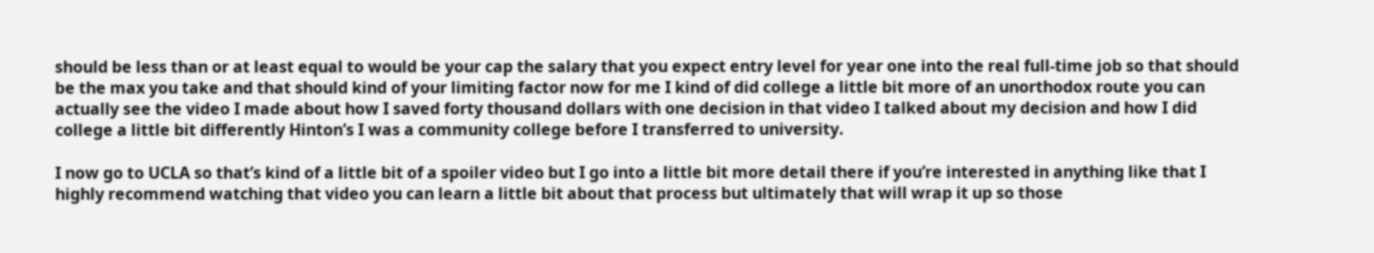should be less than or at least equal to would be your cap the salary that you expect entry level for year one into the real full-time job so that should be the max you take and that should kind of your limiting factor now for me I kind of did college a little bit more of an unorthodox route you can actually see the video I made about how I saved forty thousand dollars with one decision in that video I talked about my decision and how I did college a little bit differently Hinton’s I was a community college before I transferred to university.

I now go to UCLA so that’s kind of a little bit of a spoiler video but I go into a little bit more detail there if you’re interested in anything like that I highly recommend watching that video you can learn a little bit about that process but ultimately that will wrap it up so those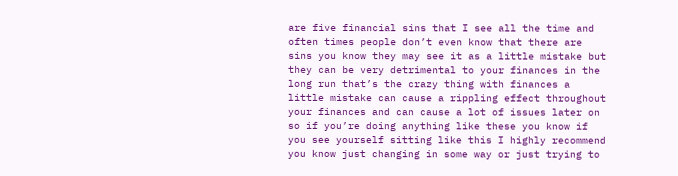are five financial sins that I see all the time and often times people don’t even know that there are sins you know they may see it as a little mistake but they can be very detrimental to your finances in the long run that’s the crazy thing with finances a little mistake can cause a rippling effect throughout your finances and can cause a lot of issues later on so if you’re doing anything like these you know if you see yourself sitting like this I highly recommend you know just changing in some way or just trying to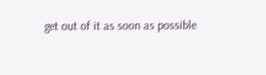get out of it as soon as possible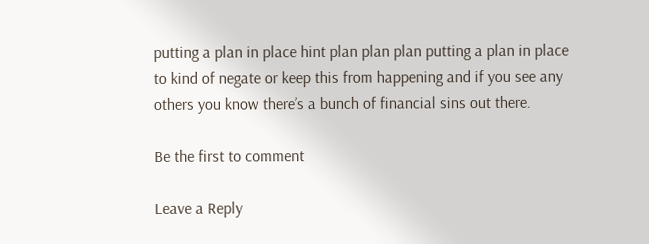putting a plan in place hint plan plan plan putting a plan in place to kind of negate or keep this from happening and if you see any others you know there’s a bunch of financial sins out there.

Be the first to comment

Leave a Reply